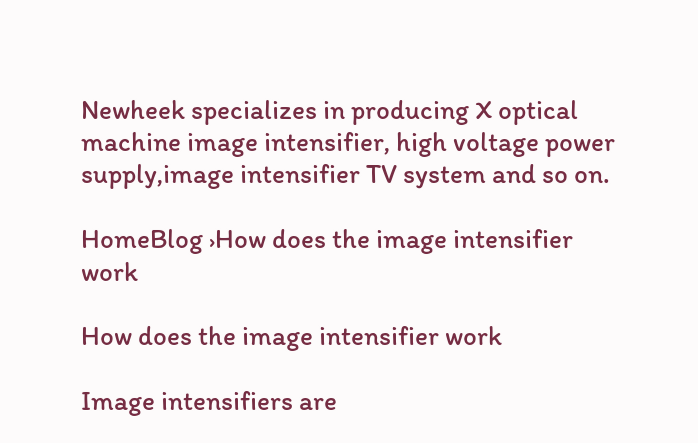Newheek specializes in producing X optical machine image intensifier, high voltage power supply,image intensifier TV system and so on.

HomeBlog ›How does the image intensifier work

How does the image intensifier work

Image intensifiers are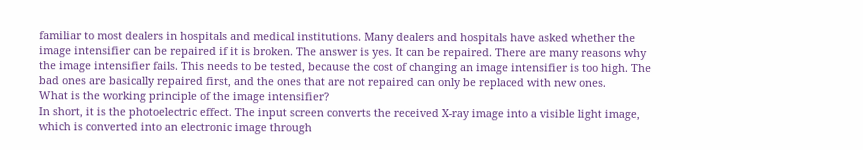familiar to most dealers in hospitals and medical institutions. Many dealers and hospitals have asked whether the image intensifier can be repaired if it is broken. The answer is yes. It can be repaired. There are many reasons why the image intensifier fails. This needs to be tested, because the cost of changing an image intensifier is too high. The bad ones are basically repaired first, and the ones that are not repaired can only be replaced with new ones.
What is the working principle of the image intensifier?
In short, it is the photoelectric effect. The input screen converts the received X-ray image into a visible light image, which is converted into an electronic image through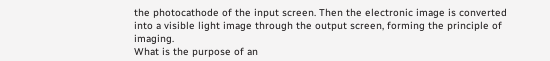the photocathode of the input screen. Then the electronic image is converted into a visible light image through the output screen, forming the principle of imaging.
What is the purpose of an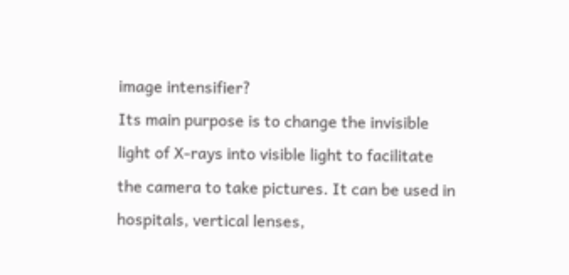image intensifier?
Its main purpose is to change the invisible light of X-rays into visible light to facilitate the camera to take pictures. It can be used in hospitals, vertical lenses,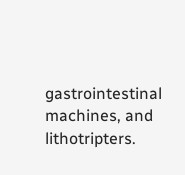gastrointestinal machines, and lithotripters.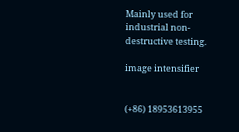Mainly used for industrial non-destructive testing.

image intensifier


(+86) 18953613955